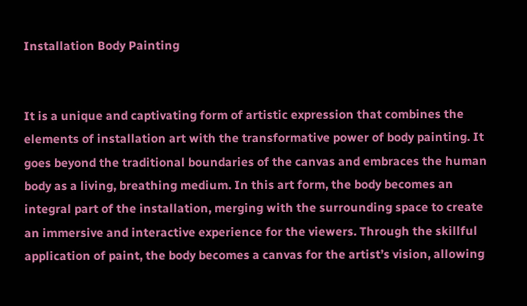Installation Body Painting


It is a unique and captivating form of artistic expression that combines the elements of installation art with the transformative power of body painting. It goes beyond the traditional boundaries of the canvas and embraces the human body as a living, breathing medium. In this art form, the body becomes an integral part of the installation, merging with the surrounding space to create an immersive and interactive experience for the viewers. Through the skillful application of paint, the body becomes a canvas for the artist’s vision, allowing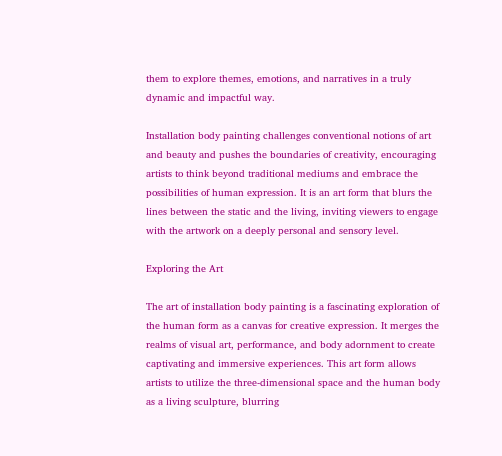them to explore themes, emotions, and narratives in a truly dynamic and impactful way.

Installation body painting challenges conventional notions of art and beauty and pushes the boundaries of creativity, encouraging artists to think beyond traditional mediums and embrace the possibilities of human expression. It is an art form that blurs the lines between the static and the living, inviting viewers to engage with the artwork on a deeply personal and sensory level.

Exploring the Art

The art of installation body painting is a fascinating exploration of the human form as a canvas for creative expression. It merges the realms of visual art, performance, and body adornment to create captivating and immersive experiences. This art form allows artists to utilize the three-dimensional space and the human body as a living sculpture, blurring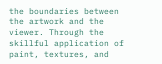the boundaries between the artwork and the viewer. Through the skillful application of paint, textures, and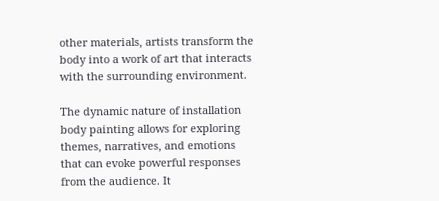other materials, artists transform the body into a work of art that interacts with the surrounding environment.

The dynamic nature of installation body painting allows for exploring themes, narratives, and emotions that can evoke powerful responses from the audience. It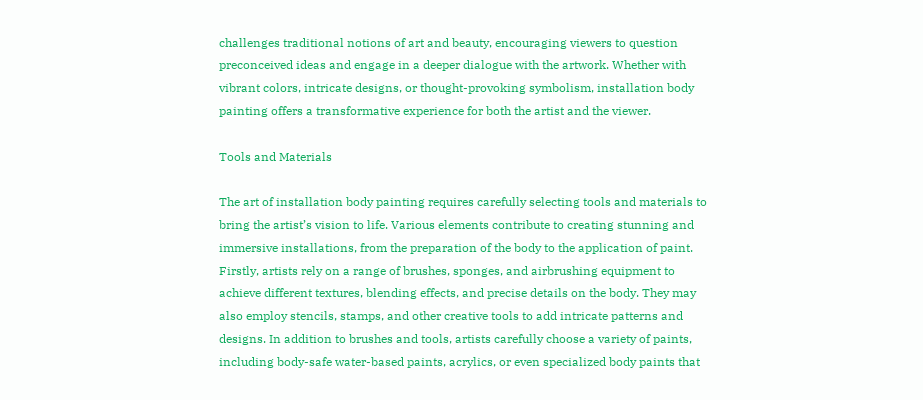challenges traditional notions of art and beauty, encouraging viewers to question preconceived ideas and engage in a deeper dialogue with the artwork. Whether with vibrant colors, intricate designs, or thought-provoking symbolism, installation body painting offers a transformative experience for both the artist and the viewer.

Tools and Materials

The art of installation body painting requires carefully selecting tools and materials to bring the artist’s vision to life. Various elements contribute to creating stunning and immersive installations, from the preparation of the body to the application of paint. Firstly, artists rely on a range of brushes, sponges, and airbrushing equipment to achieve different textures, blending effects, and precise details on the body. They may also employ stencils, stamps, and other creative tools to add intricate patterns and designs. In addition to brushes and tools, artists carefully choose a variety of paints, including body-safe water-based paints, acrylics, or even specialized body paints that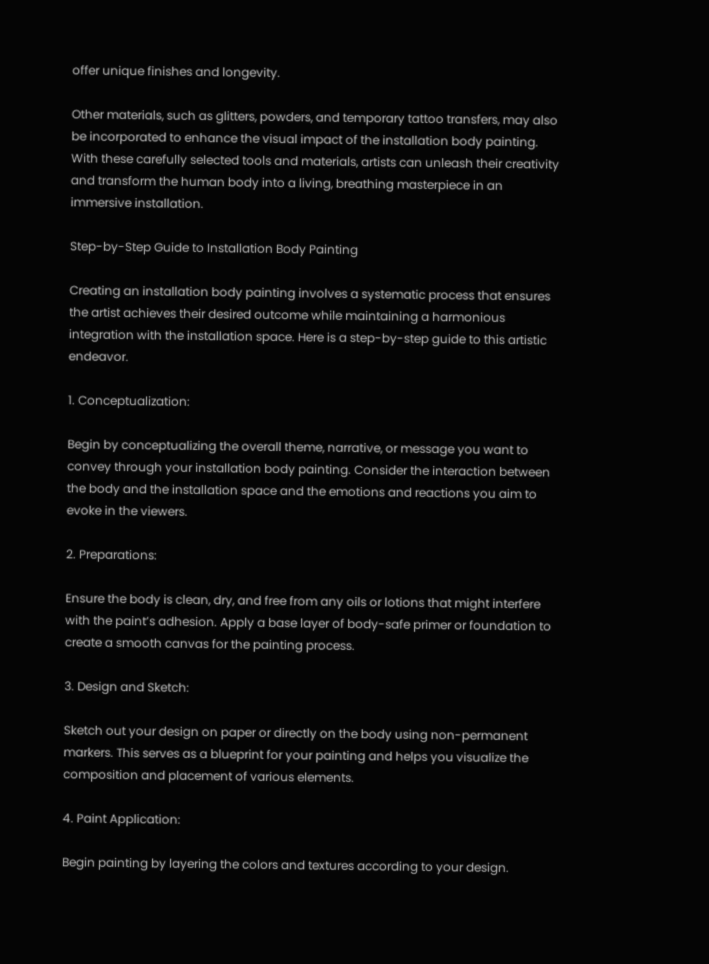offer unique finishes and longevity.

Other materials, such as glitters, powders, and temporary tattoo transfers, may also be incorporated to enhance the visual impact of the installation body painting. With these carefully selected tools and materials, artists can unleash their creativity and transform the human body into a living, breathing masterpiece in an immersive installation.

Step-by-Step Guide to Installation Body Painting

Creating an installation body painting involves a systematic process that ensures the artist achieves their desired outcome while maintaining a harmonious integration with the installation space. Here is a step-by-step guide to this artistic endeavor.

1. Conceptualization:

Begin by conceptualizing the overall theme, narrative, or message you want to convey through your installation body painting. Consider the interaction between the body and the installation space and the emotions and reactions you aim to evoke in the viewers.

2. Preparations:

Ensure the body is clean, dry, and free from any oils or lotions that might interfere with the paint’s adhesion. Apply a base layer of body-safe primer or foundation to create a smooth canvas for the painting process.

3. Design and Sketch:

Sketch out your design on paper or directly on the body using non-permanent markers. This serves as a blueprint for your painting and helps you visualize the composition and placement of various elements.

4. Paint Application:

Begin painting by layering the colors and textures according to your design.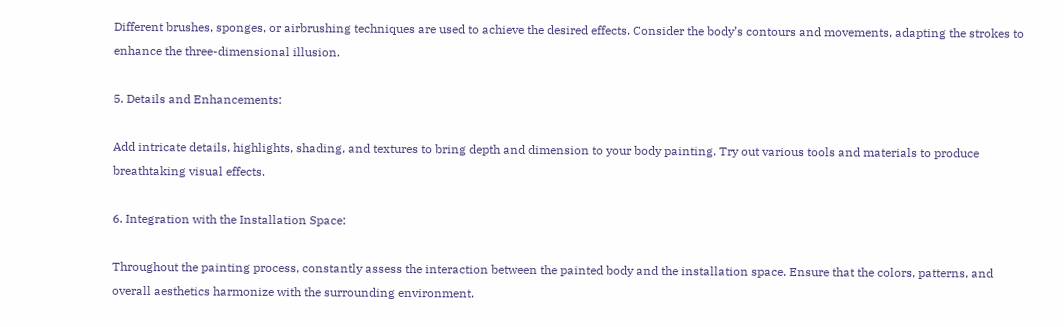Different brushes, sponges, or airbrushing techniques are used to achieve the desired effects. Consider the body’s contours and movements, adapting the strokes to enhance the three-dimensional illusion.

5. Details and Enhancements:

Add intricate details, highlights, shading, and textures to bring depth and dimension to your body painting. Try out various tools and materials to produce breathtaking visual effects.

6. Integration with the Installation Space:

Throughout the painting process, constantly assess the interaction between the painted body and the installation space. Ensure that the colors, patterns, and overall aesthetics harmonize with the surrounding environment.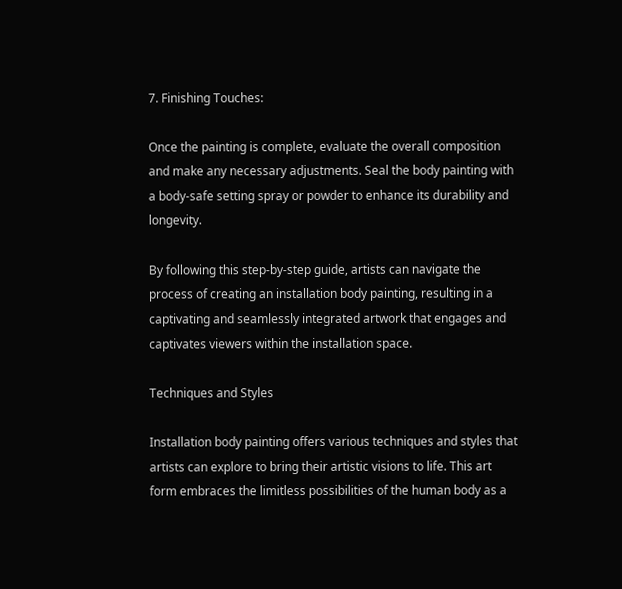7. Finishing Touches:

Once the painting is complete, evaluate the overall composition and make any necessary adjustments. Seal the body painting with a body-safe setting spray or powder to enhance its durability and longevity.

By following this step-by-step guide, artists can navigate the process of creating an installation body painting, resulting in a captivating and seamlessly integrated artwork that engages and captivates viewers within the installation space.

Techniques and Styles

Installation body painting offers various techniques and styles that artists can explore to bring their artistic visions to life. This art form embraces the limitless possibilities of the human body as a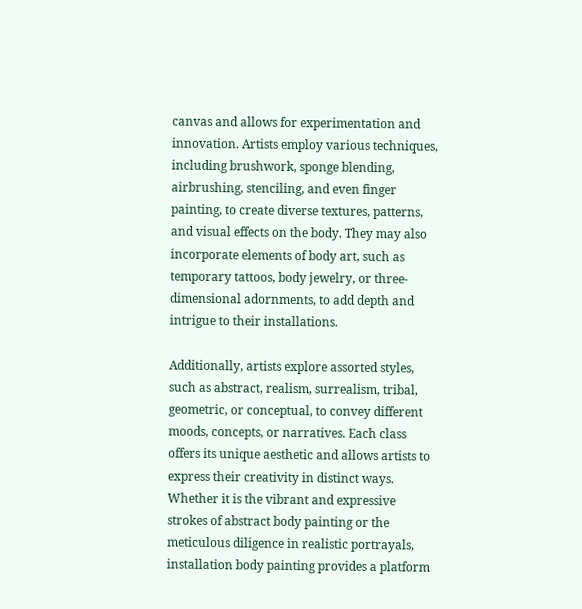canvas and allows for experimentation and innovation. Artists employ various techniques, including brushwork, sponge blending, airbrushing, stenciling, and even finger painting, to create diverse textures, patterns, and visual effects on the body. They may also incorporate elements of body art, such as temporary tattoos, body jewelry, or three-dimensional adornments, to add depth and intrigue to their installations.

Additionally, artists explore assorted styles, such as abstract, realism, surrealism, tribal, geometric, or conceptual, to convey different moods, concepts, or narratives. Each class offers its unique aesthetic and allows artists to express their creativity in distinct ways. Whether it is the vibrant and expressive strokes of abstract body painting or the meticulous diligence in realistic portrayals, installation body painting provides a platform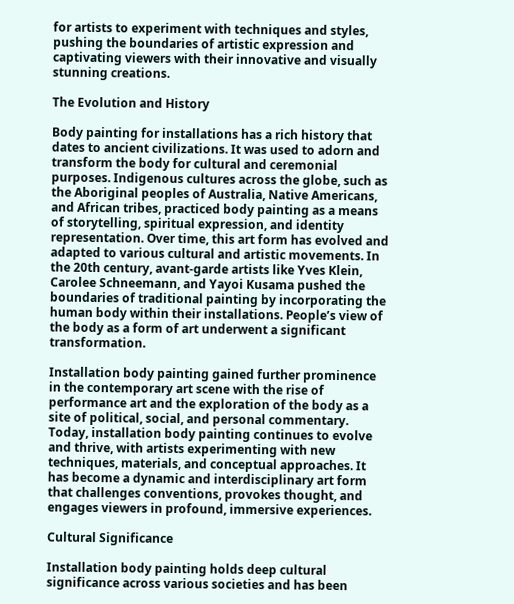for artists to experiment with techniques and styles, pushing the boundaries of artistic expression and captivating viewers with their innovative and visually stunning creations.

The Evolution and History

Body painting for installations has a rich history that dates to ancient civilizations. It was used to adorn and transform the body for cultural and ceremonial purposes. Indigenous cultures across the globe, such as the Aboriginal peoples of Australia, Native Americans, and African tribes, practiced body painting as a means of storytelling, spiritual expression, and identity representation. Over time, this art form has evolved and adapted to various cultural and artistic movements. In the 20th century, avant-garde artists like Yves Klein, Carolee Schneemann, and Yayoi Kusama pushed the boundaries of traditional painting by incorporating the human body within their installations. People’s view of the body as a form of art underwent a significant transformation.

Installation body painting gained further prominence in the contemporary art scene with the rise of performance art and the exploration of the body as a site of political, social, and personal commentary. Today, installation body painting continues to evolve and thrive, with artists experimenting with new techniques, materials, and conceptual approaches. It has become a dynamic and interdisciplinary art form that challenges conventions, provokes thought, and engages viewers in profound, immersive experiences.

Cultural Significance

Installation body painting holds deep cultural significance across various societies and has been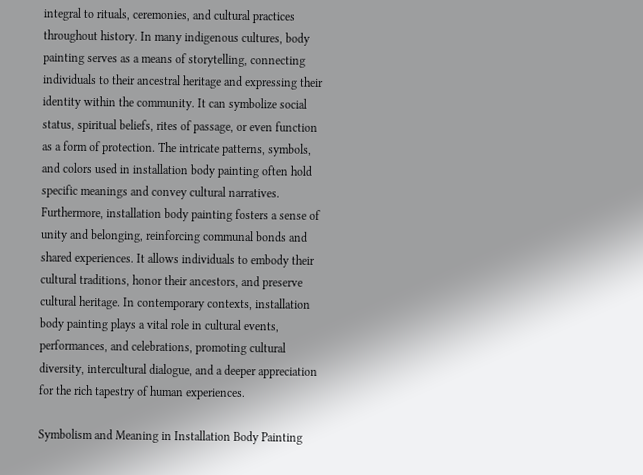integral to rituals, ceremonies, and cultural practices throughout history. In many indigenous cultures, body painting serves as a means of storytelling, connecting individuals to their ancestral heritage and expressing their identity within the community. It can symbolize social status, spiritual beliefs, rites of passage, or even function as a form of protection. The intricate patterns, symbols, and colors used in installation body painting often hold specific meanings and convey cultural narratives. Furthermore, installation body painting fosters a sense of unity and belonging, reinforcing communal bonds and shared experiences. It allows individuals to embody their cultural traditions, honor their ancestors, and preserve cultural heritage. In contemporary contexts, installation body painting plays a vital role in cultural events, performances, and celebrations, promoting cultural diversity, intercultural dialogue, and a deeper appreciation for the rich tapestry of human experiences.

Symbolism and Meaning in Installation Body Painting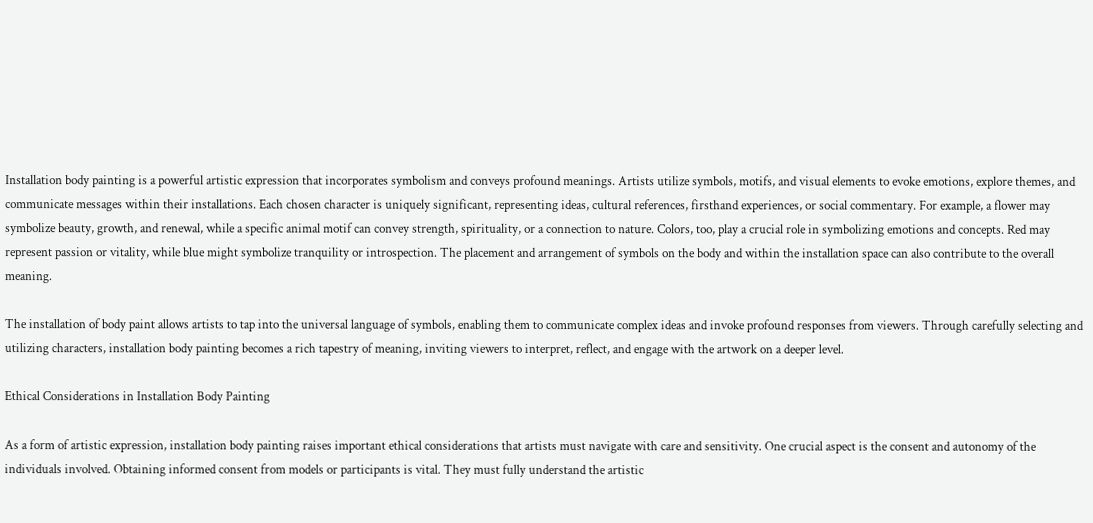Installation body painting is a powerful artistic expression that incorporates symbolism and conveys profound meanings. Artists utilize symbols, motifs, and visual elements to evoke emotions, explore themes, and communicate messages within their installations. Each chosen character is uniquely significant, representing ideas, cultural references, firsthand experiences, or social commentary. For example, a flower may symbolize beauty, growth, and renewal, while a specific animal motif can convey strength, spirituality, or a connection to nature. Colors, too, play a crucial role in symbolizing emotions and concepts. Red may represent passion or vitality, while blue might symbolize tranquility or introspection. The placement and arrangement of symbols on the body and within the installation space can also contribute to the overall meaning.

The installation of body paint allows artists to tap into the universal language of symbols, enabling them to communicate complex ideas and invoke profound responses from viewers. Through carefully selecting and utilizing characters, installation body painting becomes a rich tapestry of meaning, inviting viewers to interpret, reflect, and engage with the artwork on a deeper level.

Ethical Considerations in Installation Body Painting

As a form of artistic expression, installation body painting raises important ethical considerations that artists must navigate with care and sensitivity. One crucial aspect is the consent and autonomy of the individuals involved. Obtaining informed consent from models or participants is vital. They must fully understand the artistic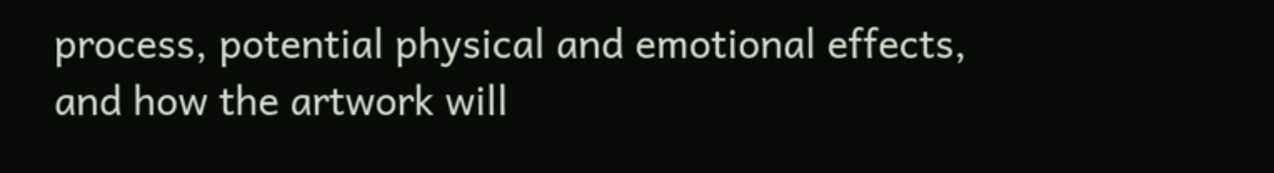process, potential physical and emotional effects, and how the artwork will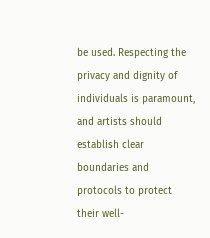be used. Respecting the privacy and dignity of individuals is paramount, and artists should establish clear boundaries and protocols to protect their well-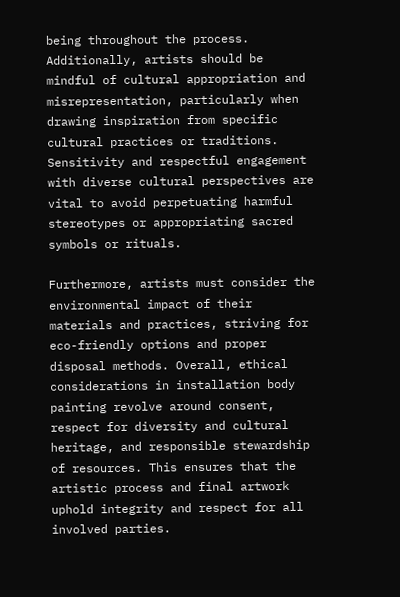being throughout the process. Additionally, artists should be mindful of cultural appropriation and misrepresentation, particularly when drawing inspiration from specific cultural practices or traditions. Sensitivity and respectful engagement with diverse cultural perspectives are vital to avoid perpetuating harmful stereotypes or appropriating sacred symbols or rituals.

Furthermore, artists must consider the environmental impact of their materials and practices, striving for eco-friendly options and proper disposal methods. Overall, ethical considerations in installation body painting revolve around consent, respect for diversity and cultural heritage, and responsible stewardship of resources. This ensures that the artistic process and final artwork uphold integrity and respect for all involved parties.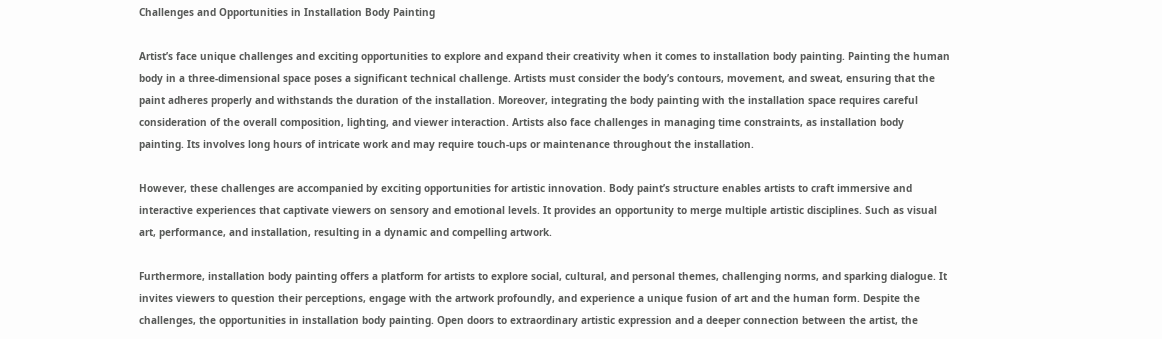Challenges and Opportunities in Installation Body Painting

Artist’s face unique challenges and exciting opportunities to explore and expand their creativity when it comes to installation body painting. Painting the human body in a three-dimensional space poses a significant technical challenge. Artists must consider the body’s contours, movement, and sweat, ensuring that the paint adheres properly and withstands the duration of the installation. Moreover, integrating the body painting with the installation space requires careful consideration of the overall composition, lighting, and viewer interaction. Artists also face challenges in managing time constraints, as installation body painting. Its involves long hours of intricate work and may require touch-ups or maintenance throughout the installation.

However, these challenges are accompanied by exciting opportunities for artistic innovation. Body paint’s structure enables artists to craft immersive and interactive experiences that captivate viewers on sensory and emotional levels. It provides an opportunity to merge multiple artistic disciplines. Such as visual art, performance, and installation, resulting in a dynamic and compelling artwork.

Furthermore, installation body painting offers a platform for artists to explore social, cultural, and personal themes, challenging norms, and sparking dialogue. It invites viewers to question their perceptions, engage with the artwork profoundly, and experience a unique fusion of art and the human form. Despite the challenges, the opportunities in installation body painting. Open doors to extraordinary artistic expression and a deeper connection between the artist, the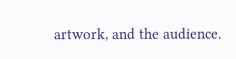artwork, and the audience.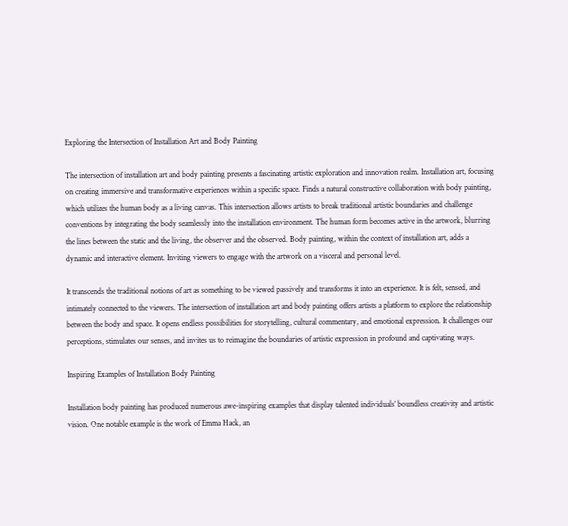Exploring the Intersection of Installation Art and Body Painting

The intersection of installation art and body painting presents a fascinating artistic exploration and innovation realm. Installation art, focusing on creating immersive and transformative experiences within a specific space. Finds a natural constructive collaboration with body painting, which utilizes the human body as a living canvas. This intersection allows artists to break traditional artistic boundaries and challenge conventions by integrating the body seamlessly into the installation environment. The human form becomes active in the artwork, blurring the lines between the static and the living, the observer and the observed. Body painting, within the context of installation art, adds a dynamic and interactive element. Inviting viewers to engage with the artwork on a visceral and personal level.

It transcends the traditional notions of art as something to be viewed passively and transforms it into an experience. It is felt, sensed, and intimately connected to the viewers. The intersection of installation art and body painting offers artists a platform to explore the relationship between the body and space. It opens endless possibilities for storytelling, cultural commentary, and emotional expression. It challenges our perceptions, stimulates our senses, and invites us to reimagine the boundaries of artistic expression in profound and captivating ways.

Inspiring Examples of Installation Body Painting

Installation body painting has produced numerous awe-inspiring examples that display talented individuals’ boundless creativity and artistic vision. One notable example is the work of Emma Hack, an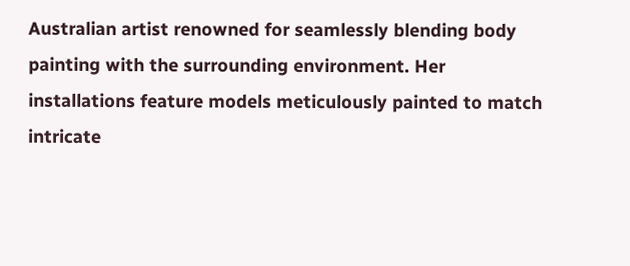Australian artist renowned for seamlessly blending body painting with the surrounding environment. Her installations feature models meticulously painted to match intricate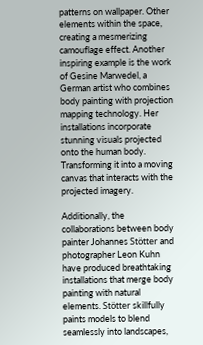patterns on wallpaper. Other elements within the space, creating a mesmerizing camouflage effect. Another inspiring example is the work of Gesine Marwedel, a German artist who combines body painting with projection mapping technology. Her installations incorporate stunning visuals projected onto the human body. Transforming it into a moving canvas that interacts with the projected imagery.

Additionally, the collaborations between body painter Johannes Stötter and photographer Leon Kuhn have produced breathtaking installations that merge body painting with natural elements. Stötter skillfully paints models to blend seamlessly into landscapes,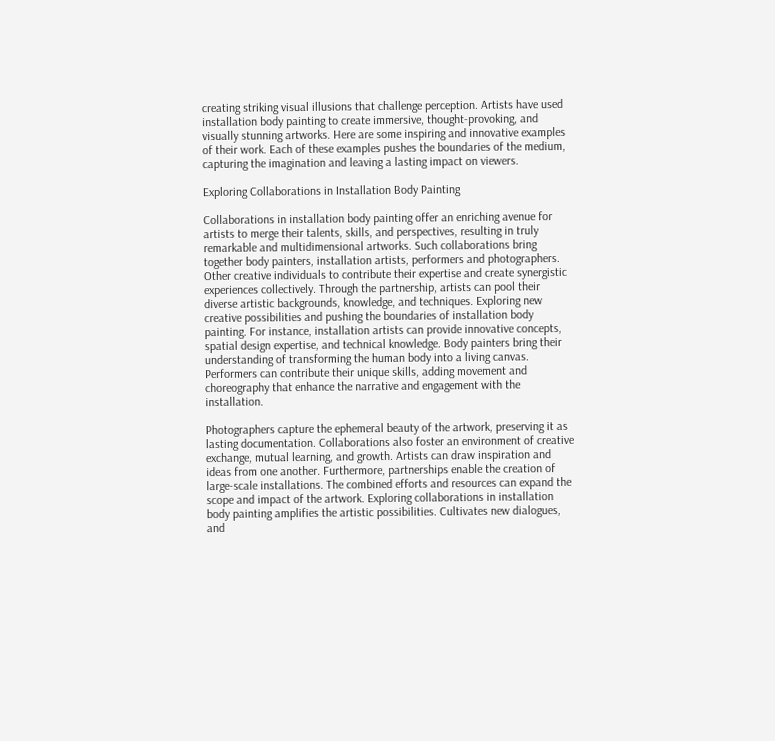creating striking visual illusions that challenge perception. Artists have used installation body painting to create immersive, thought-provoking, and visually stunning artworks. Here are some inspiring and innovative examples of their work. Each of these examples pushes the boundaries of the medium, capturing the imagination and leaving a lasting impact on viewers.

Exploring Collaborations in Installation Body Painting

Collaborations in installation body painting offer an enriching avenue for artists to merge their talents, skills, and perspectives, resulting in truly remarkable and multidimensional artworks. Such collaborations bring together body painters, installation artists, performers and photographers. Other creative individuals to contribute their expertise and create synergistic experiences collectively. Through the partnership, artists can pool their diverse artistic backgrounds, knowledge, and techniques. Exploring new creative possibilities and pushing the boundaries of installation body painting. For instance, installation artists can provide innovative concepts, spatial design expertise, and technical knowledge. Body painters bring their understanding of transforming the human body into a living canvas. Performers can contribute their unique skills, adding movement and choreography that enhance the narrative and engagement with the installation.

Photographers capture the ephemeral beauty of the artwork, preserving it as lasting documentation. Collaborations also foster an environment of creative exchange, mutual learning, and growth. Artists can draw inspiration and ideas from one another. Furthermore, partnerships enable the creation of large-scale installations. The combined efforts and resources can expand the scope and impact of the artwork. Exploring collaborations in installation body painting amplifies the artistic possibilities. Cultivates new dialogues, and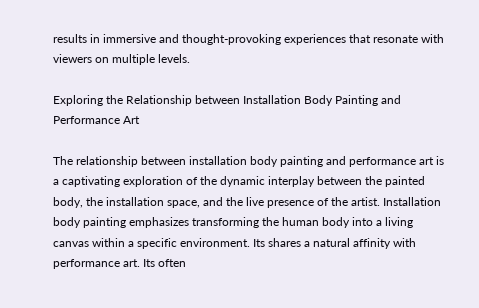results in immersive and thought-provoking experiences that resonate with viewers on multiple levels.

Exploring the Relationship between Installation Body Painting and Performance Art

The relationship between installation body painting and performance art is a captivating exploration of the dynamic interplay between the painted body, the installation space, and the live presence of the artist. Installation body painting emphasizes transforming the human body into a living canvas within a specific environment. Its shares a natural affinity with performance art. Its often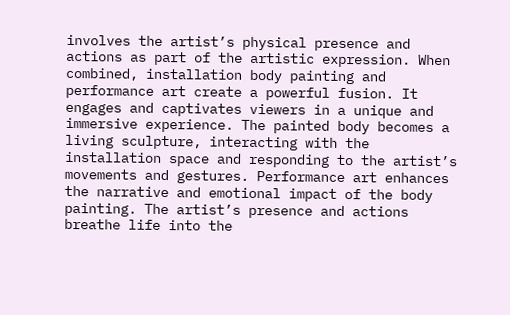involves the artist’s physical presence and actions as part of the artistic expression. When combined, installation body painting and performance art create a powerful fusion. It engages and captivates viewers in a unique and immersive experience. The painted body becomes a living sculpture, interacting with the installation space and responding to the artist’s movements and gestures. Performance art enhances the narrative and emotional impact of the body painting. The artist’s presence and actions breathe life into the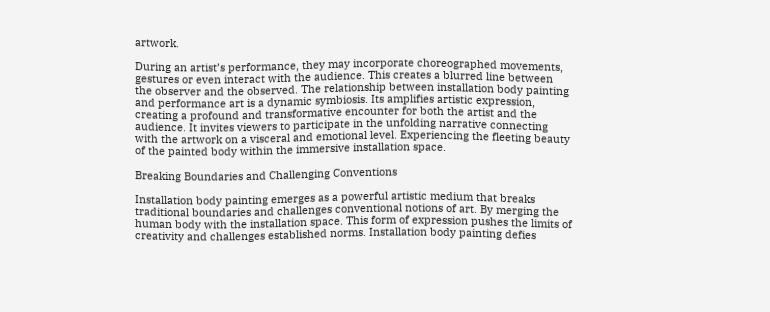artwork.

During an artist’s performance, they may incorporate choreographed movements, gestures or even interact with the audience. This creates a blurred line between the observer and the observed. The relationship between installation body painting and performance art is a dynamic symbiosis. Its amplifies artistic expression, creating a profound and transformative encounter for both the artist and the audience. It invites viewers to participate in the unfolding narrative connecting with the artwork on a visceral and emotional level. Experiencing the fleeting beauty of the painted body within the immersive installation space.

Breaking Boundaries and Challenging Conventions

Installation body painting emerges as a powerful artistic medium that breaks traditional boundaries and challenges conventional notions of art. By merging the human body with the installation space. This form of expression pushes the limits of creativity and challenges established norms. Installation body painting defies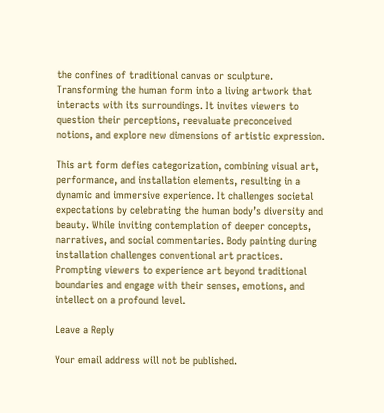the confines of traditional canvas or sculpture. Transforming the human form into a living artwork that interacts with its surroundings. It invites viewers to question their perceptions, reevaluate preconceived notions, and explore new dimensions of artistic expression.

This art form defies categorization, combining visual art, performance, and installation elements, resulting in a dynamic and immersive experience. It challenges societal expectations by celebrating the human body’s diversity and beauty. While inviting contemplation of deeper concepts, narratives, and social commentaries. Body painting during installation challenges conventional art practices. Prompting viewers to experience art beyond traditional boundaries and engage with their senses, emotions, and intellect on a profound level.

Leave a Reply

Your email address will not be published.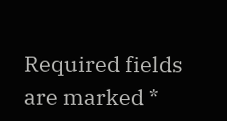Required fields are marked *